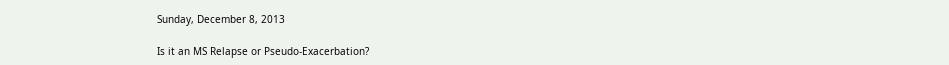Sunday, December 8, 2013

Is it an MS Relapse or Pseudo-Exacerbation?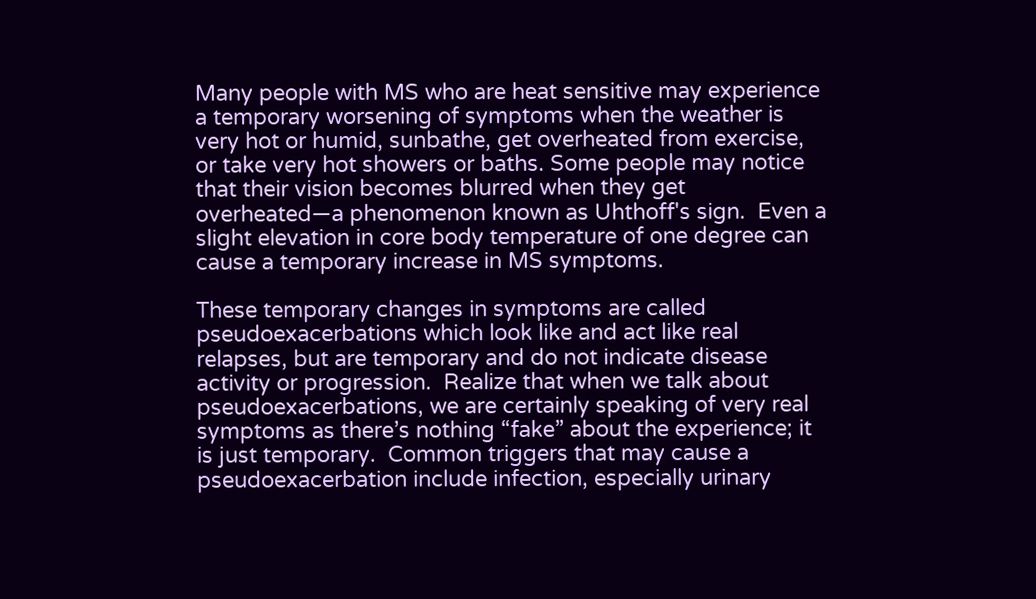Many people with MS who are heat sensitive may experience a temporary worsening of symptoms when the weather is very hot or humid, sunbathe, get overheated from exercise, or take very hot showers or baths. Some people may notice that their vision becomes blurred when they get overheated—a phenomenon known as Uhthoff's sign.  Even a slight elevation in core body temperature of one degree can cause a temporary increase in MS symptoms.

These temporary changes in symptoms are called pseudoexacerbations which look like and act like real relapses, but are temporary and do not indicate disease activity or progression.  Realize that when we talk about pseudoexacerbations, we are certainly speaking of very real symptoms as there’s nothing “fake” about the experience; it is just temporary.  Common triggers that may cause a pseudoexacerbation include infection, especially urinary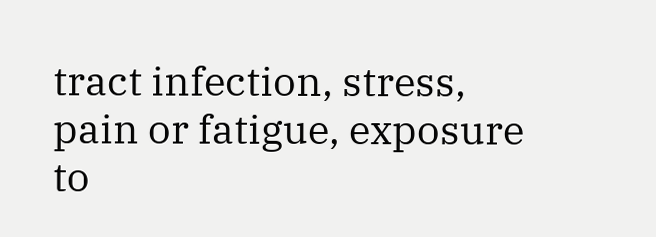tract infection, stress, pain or fatigue, exposure to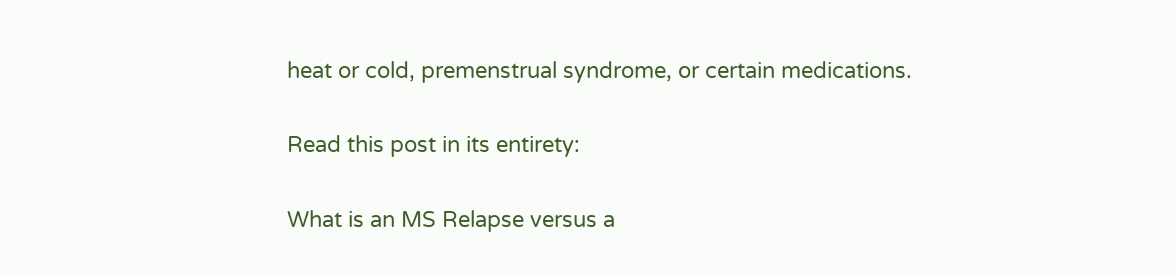heat or cold, premenstrual syndrome, or certain medications.

Read this post in its entirety:

What is an MS Relapse versus a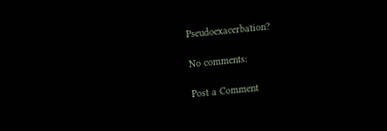Pseudoexacerbation?

No comments:

Post a Comment